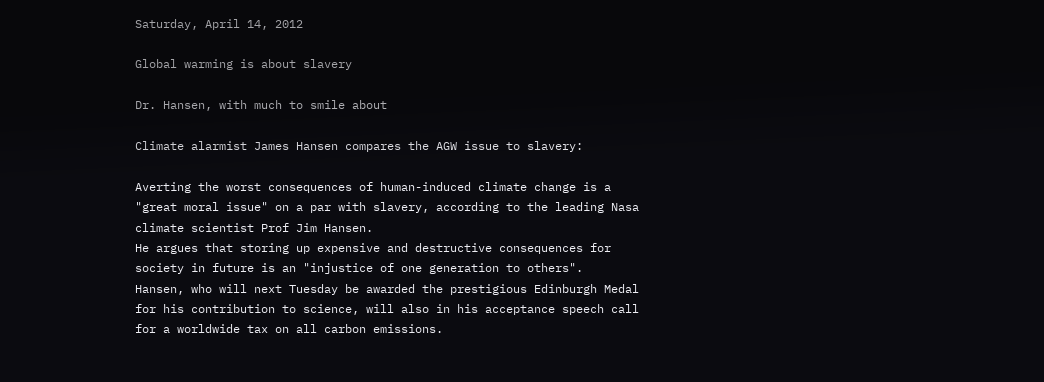Saturday, April 14, 2012

Global warming is about slavery

Dr. Hansen, with much to smile about

Climate alarmist James Hansen compares the AGW issue to slavery:

Averting the worst consequences of human-induced climate change is a "great moral issue" on a par with slavery, according to the leading Nasa climate scientist Prof Jim Hansen.
He argues that storing up expensive and destructive consequences for society in future is an "injustice of one generation to others".
Hansen, who will next Tuesday be awarded the prestigious Edinburgh Medal for his contribution to science, will also in his acceptance speech call for a worldwide tax on all carbon emissions.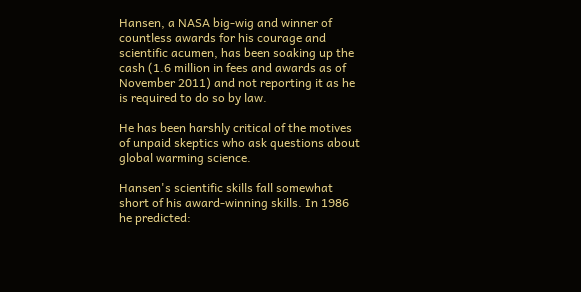Hansen, a NASA big-wig and winner of countless awards for his courage and scientific acumen, has been soaking up the cash (1.6 million in fees and awards as of November 2011) and not reporting it as he is required to do so by law.

He has been harshly critical of the motives of unpaid skeptics who ask questions about global warming science.

Hansen's scientific skills fall somewhat short of his award-winning skills. In 1986 he predicted: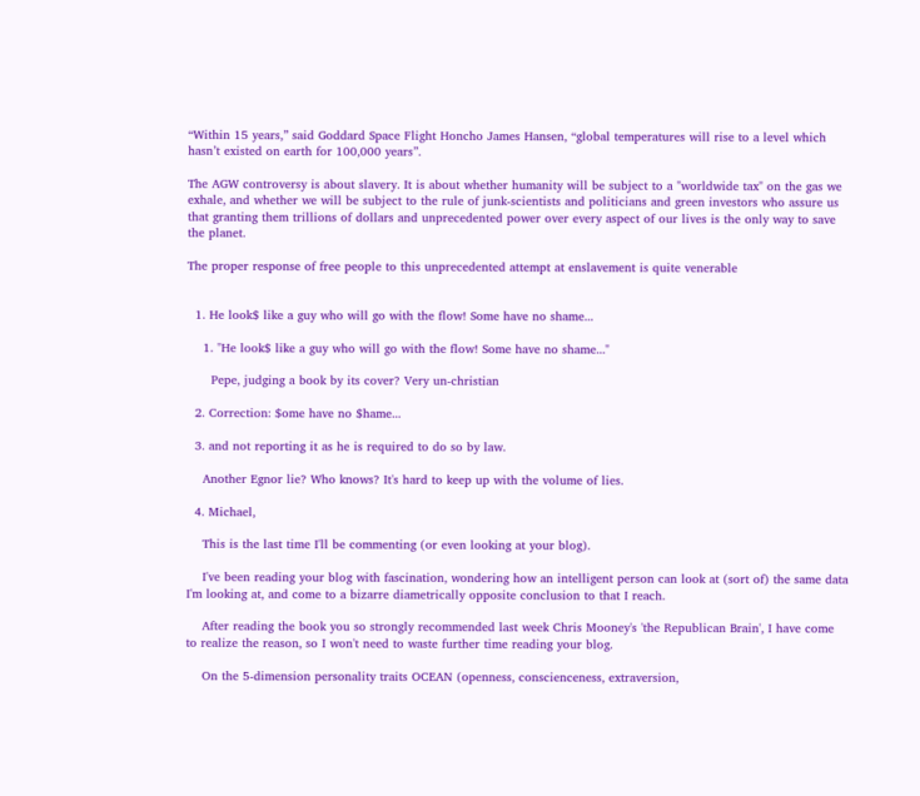“Within 15 years,” said Goddard Space Flight Honcho James Hansen, “global temperatures will rise to a level which hasn’t existed on earth for 100,000 years”.

The AGW controversy is about slavery. It is about whether humanity will be subject to a "worldwide tax" on the gas we exhale, and whether we will be subject to the rule of junk-scientists and politicians and green investors who assure us that granting them trillions of dollars and unprecedented power over every aspect of our lives is the only way to save the planet.

The proper response of free people to this unprecedented attempt at enslavement is quite venerable


  1. He look$ like a guy who will go with the flow! Some have no shame...

    1. "He look$ like a guy who will go with the flow! Some have no shame..."

      Pepe, judging a book by its cover? Very un-christian

  2. Correction: $ome have no $hame...

  3. and not reporting it as he is required to do so by law.

    Another Egnor lie? Who knows? It's hard to keep up with the volume of lies.

  4. Michael,

    This is the last time I'll be commenting (or even looking at your blog).

    I've been reading your blog with fascination, wondering how an intelligent person can look at (sort of) the same data I'm looking at, and come to a bizarre diametrically opposite conclusion to that I reach.

    After reading the book you so strongly recommended last week Chris Mooney's 'the Republican Brain', I have come to realize the reason, so I won't need to waste further time reading your blog.

    On the 5-dimension personality traits OCEAN (openness, conscienceness, extraversion,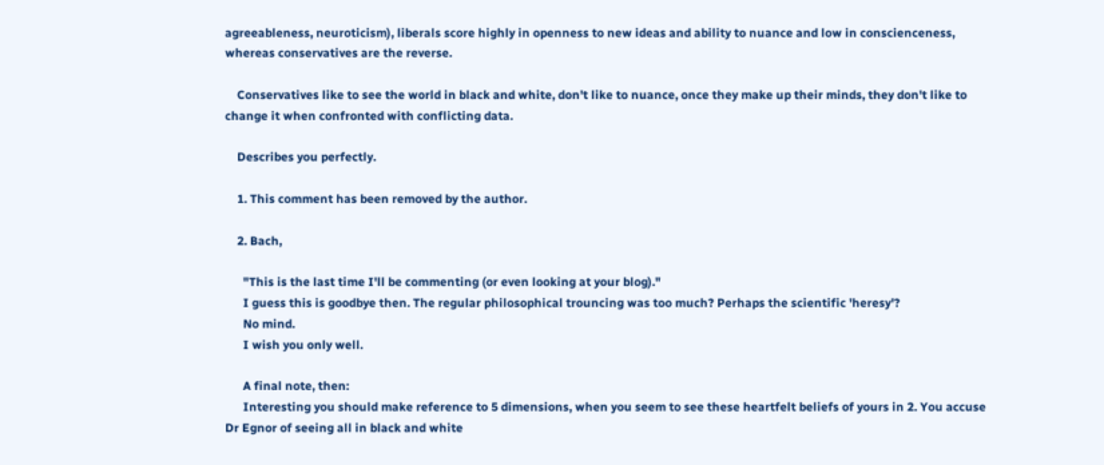agreeableness, neuroticism), liberals score highly in openness to new ideas and ability to nuance and low in conscienceness, whereas conservatives are the reverse.

    Conservatives like to see the world in black and white, don't like to nuance, once they make up their minds, they don't like to change it when confronted with conflicting data.

    Describes you perfectly.

    1. This comment has been removed by the author.

    2. Bach,

      "This is the last time I'll be commenting (or even looking at your blog)."
      I guess this is goodbye then. The regular philosophical trouncing was too much? Perhaps the scientific 'heresy'?
      No mind.
      I wish you only well.

      A final note, then:
      Interesting you should make reference to 5 dimensions, when you seem to see these heartfelt beliefs of yours in 2. You accuse Dr Egnor of seeing all in black and white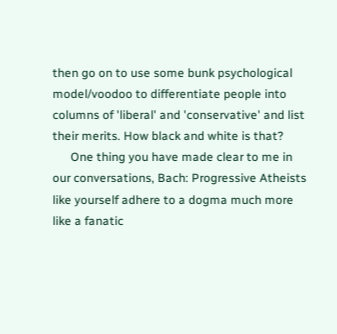then go on to use some bunk psychological model/voodoo to differentiate people into columns of 'liberal' and 'conservative' and list their merits. How black and white is that?
      One thing you have made clear to me in our conversations, Bach: Progressive Atheists like yourself adhere to a dogma much more like a fanatic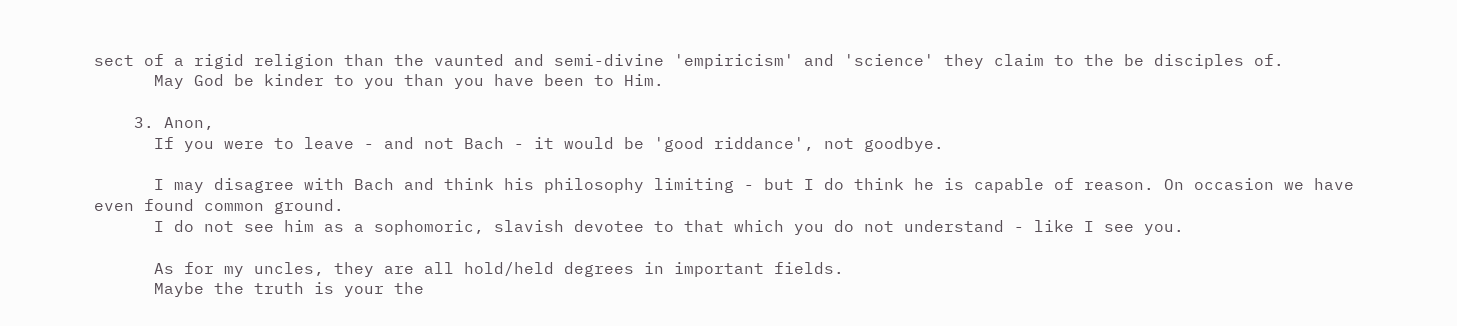sect of a rigid religion than the vaunted and semi-divine 'empiricism' and 'science' they claim to the be disciples of.
      May God be kinder to you than you have been to Him.

    3. Anon,
      If you were to leave - and not Bach - it would be 'good riddance', not goodbye.

      I may disagree with Bach and think his philosophy limiting - but I do think he is capable of reason. On occasion we have even found common ground.
      I do not see him as a sophomoric, slavish devotee to that which you do not understand - like I see you.

      As for my uncles, they are all hold/held degrees in important fields.
      Maybe the truth is your the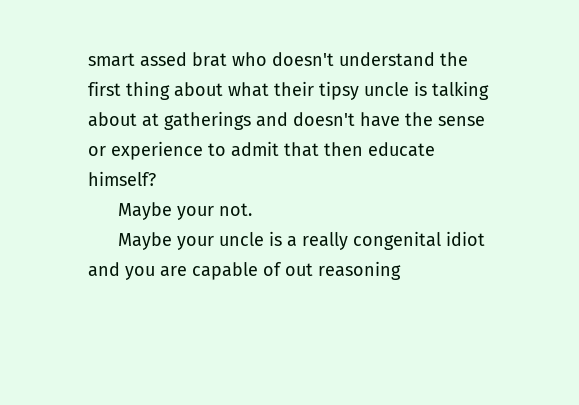smart assed brat who doesn't understand the first thing about what their tipsy uncle is talking about at gatherings and doesn't have the sense or experience to admit that then educate himself?
      Maybe your not.
      Maybe your uncle is a really congenital idiot and you are capable of out reasoning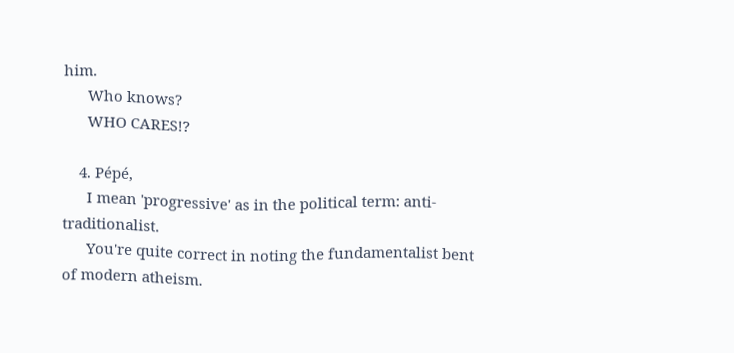him.
      Who knows?
      WHO CARES!?

    4. Pépé,
      I mean 'progressive' as in the political term: anti-traditionalist.
      You're quite correct in noting the fundamentalist bent of modern atheism.